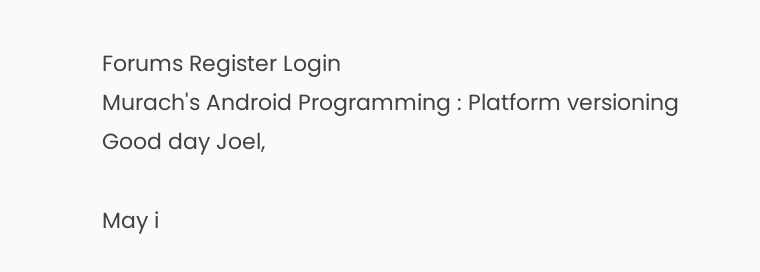Forums Register Login
Murach's Android Programming : Platform versioning
Good day Joel,

May i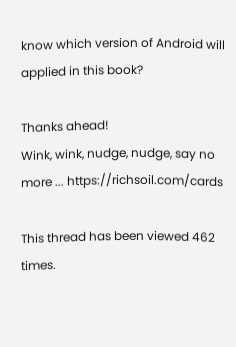know which version of Android will applied in this book?

Thanks ahead!
Wink, wink, nudge, nudge, say no more ... https://richsoil.com/cards

This thread has been viewed 462 times.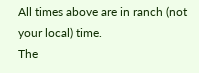All times above are in ranch (not your local) time.
The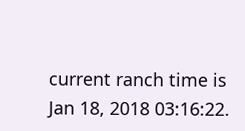current ranch time is
Jan 18, 2018 03:16:22.